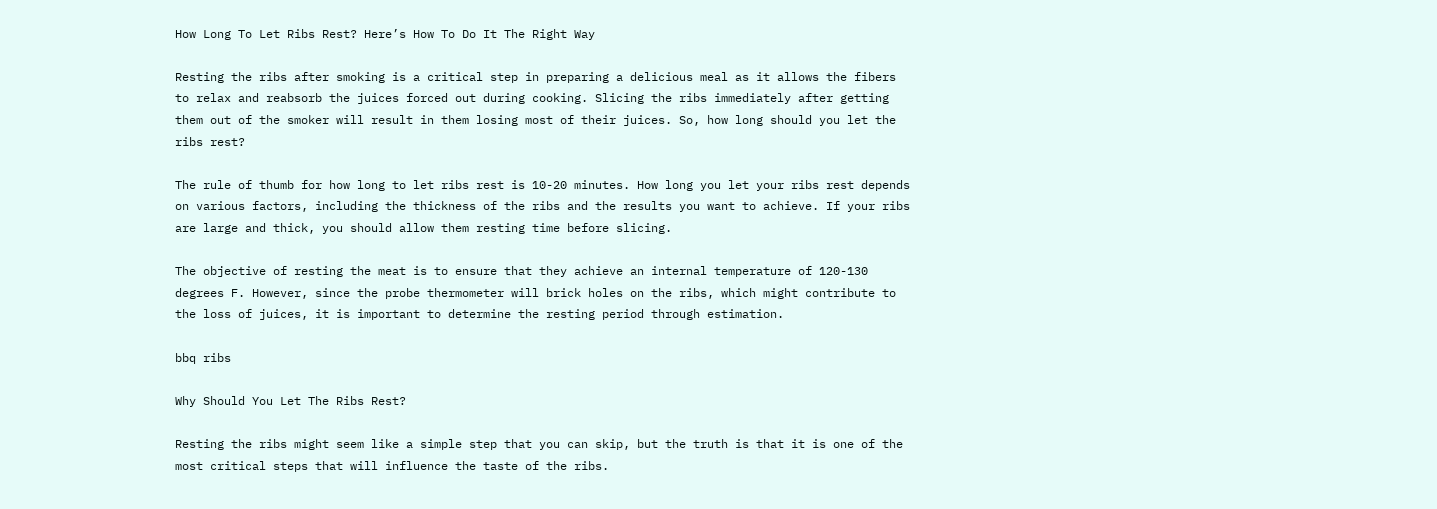How Long To Let Ribs Rest? Here’s How To Do It The Right Way

Resting the ribs after smoking is a critical step in preparing a delicious meal as it allows the fibers to relax and reabsorb the juices forced out during cooking. Slicing the ribs immediately after getting them out of the smoker will result in them losing most of their juices. So, how long should you let the ribs rest?

The rule of thumb for how long to let ribs rest is 10-20 minutes. How long you let your ribs rest depends on various factors, including the thickness of the ribs and the results you want to achieve. If your ribs are large and thick, you should allow them resting time before slicing.

The objective of resting the meat is to ensure that they achieve an internal temperature of 120-130 degrees F. However, since the probe thermometer will brick holes on the ribs, which might contribute to the loss of juices, it is important to determine the resting period through estimation.

bbq ribs

Why Should You Let The Ribs Rest?

Resting the ribs might seem like a simple step that you can skip, but the truth is that it is one of the most critical steps that will influence the taste of the ribs.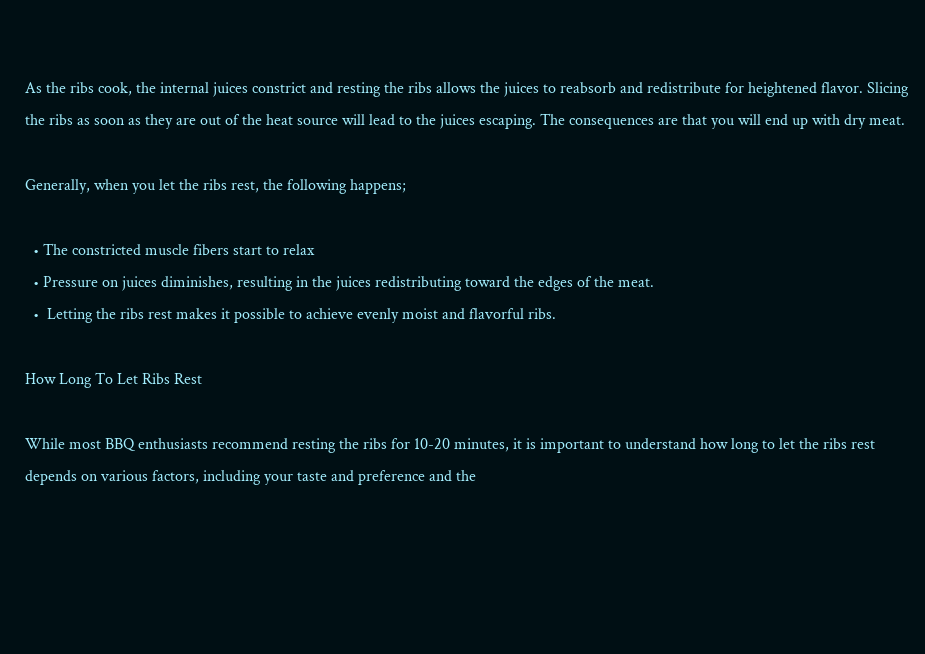As the ribs cook, the internal juices constrict and resting the ribs allows the juices to reabsorb and redistribute for heightened flavor. Slicing the ribs as soon as they are out of the heat source will lead to the juices escaping. The consequences are that you will end up with dry meat.

Generally, when you let the ribs rest, the following happens;

  • The constricted muscle fibers start to relax
  • Pressure on juices diminishes, resulting in the juices redistributing toward the edges of the meat.
  •  Letting the ribs rest makes it possible to achieve evenly moist and flavorful ribs.

How Long To Let Ribs Rest

While most BBQ enthusiasts recommend resting the ribs for 10-20 minutes, it is important to understand how long to let the ribs rest depends on various factors, including your taste and preference and the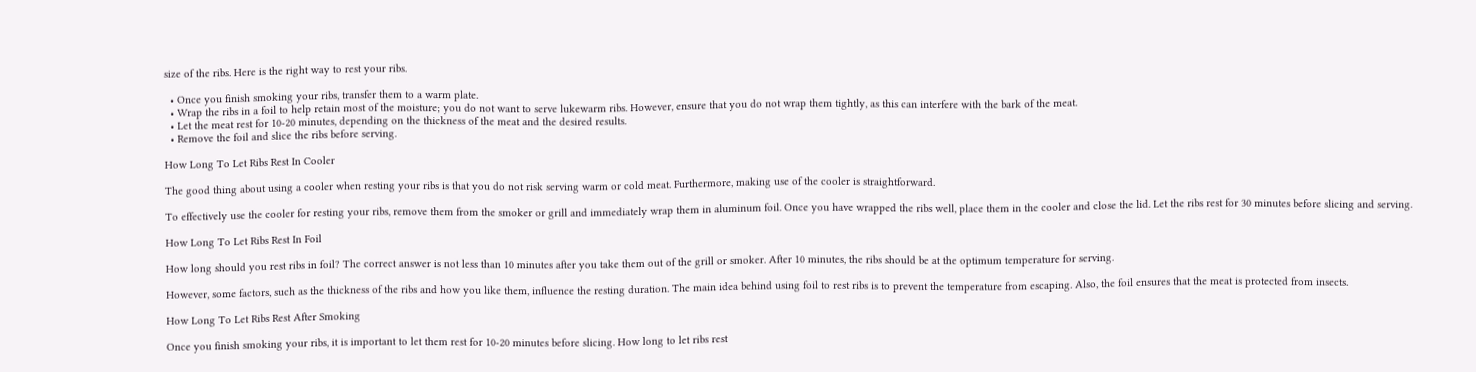size of the ribs. Here is the right way to rest your ribs.

  • Once you finish smoking your ribs, transfer them to a warm plate.
  • Wrap the ribs in a foil to help retain most of the moisture; you do not want to serve lukewarm ribs. However, ensure that you do not wrap them tightly, as this can interfere with the bark of the meat.
  • Let the meat rest for 10-20 minutes, depending on the thickness of the meat and the desired results.
  • Remove the foil and slice the ribs before serving.

How Long To Let Ribs Rest In Cooler

The good thing about using a cooler when resting your ribs is that you do not risk serving warm or cold meat. Furthermore, making use of the cooler is straightforward.

To effectively use the cooler for resting your ribs, remove them from the smoker or grill and immediately wrap them in aluminum foil. Once you have wrapped the ribs well, place them in the cooler and close the lid. Let the ribs rest for 30 minutes before slicing and serving.

How Long To Let Ribs Rest In Foil

How long should you rest ribs in foil? The correct answer is not less than 10 minutes after you take them out of the grill or smoker. After 10 minutes, the ribs should be at the optimum temperature for serving.

However, some factors, such as the thickness of the ribs and how you like them, influence the resting duration. The main idea behind using foil to rest ribs is to prevent the temperature from escaping. Also, the foil ensures that the meat is protected from insects.

How Long To Let Ribs Rest After Smoking

Once you finish smoking your ribs, it is important to let them rest for 10-20 minutes before slicing. How long to let ribs rest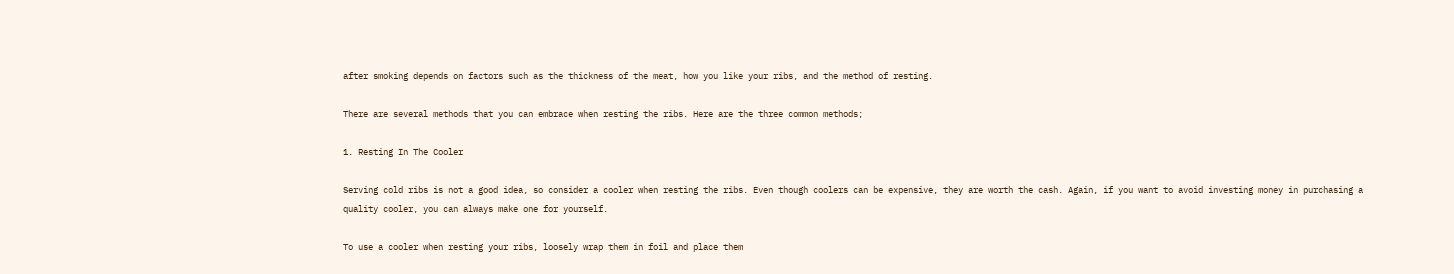after smoking depends on factors such as the thickness of the meat, how you like your ribs, and the method of resting.

There are several methods that you can embrace when resting the ribs. Here are the three common methods;

1. Resting In The Cooler

Serving cold ribs is not a good idea, so consider a cooler when resting the ribs. Even though coolers can be expensive, they are worth the cash. Again, if you want to avoid investing money in purchasing a quality cooler, you can always make one for yourself.

To use a cooler when resting your ribs, loosely wrap them in foil and place them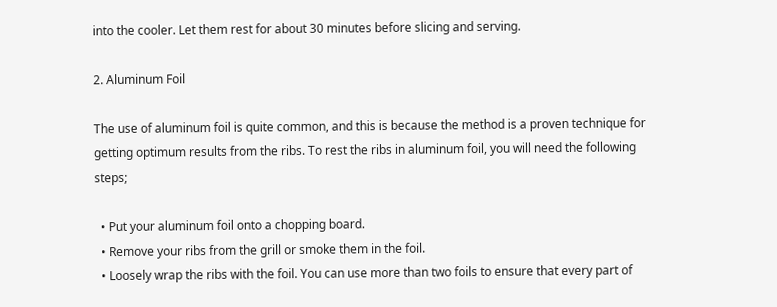into the cooler. Let them rest for about 30 minutes before slicing and serving.

2. Aluminum Foil

The use of aluminum foil is quite common, and this is because the method is a proven technique for getting optimum results from the ribs. To rest the ribs in aluminum foil, you will need the following steps;

  • Put your aluminum foil onto a chopping board.
  • Remove your ribs from the grill or smoke them in the foil.
  • Loosely wrap the ribs with the foil. You can use more than two foils to ensure that every part of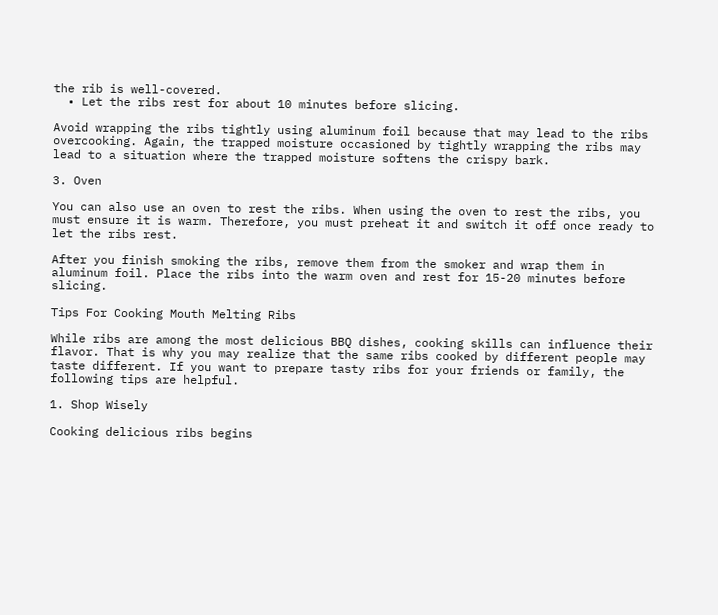the rib is well-covered.
  • Let the ribs rest for about 10 minutes before slicing.

Avoid wrapping the ribs tightly using aluminum foil because that may lead to the ribs overcooking. Again, the trapped moisture occasioned by tightly wrapping the ribs may lead to a situation where the trapped moisture softens the crispy bark.

3. Oven

You can also use an oven to rest the ribs. When using the oven to rest the ribs, you must ensure it is warm. Therefore, you must preheat it and switch it off once ready to let the ribs rest.

After you finish smoking the ribs, remove them from the smoker and wrap them in aluminum foil. Place the ribs into the warm oven and rest for 15-20 minutes before slicing.

Tips For Cooking Mouth Melting Ribs

While ribs are among the most delicious BBQ dishes, cooking skills can influence their flavor. That is why you may realize that the same ribs cooked by different people may taste different. If you want to prepare tasty ribs for your friends or family, the following tips are helpful.

1. Shop Wisely

Cooking delicious ribs begins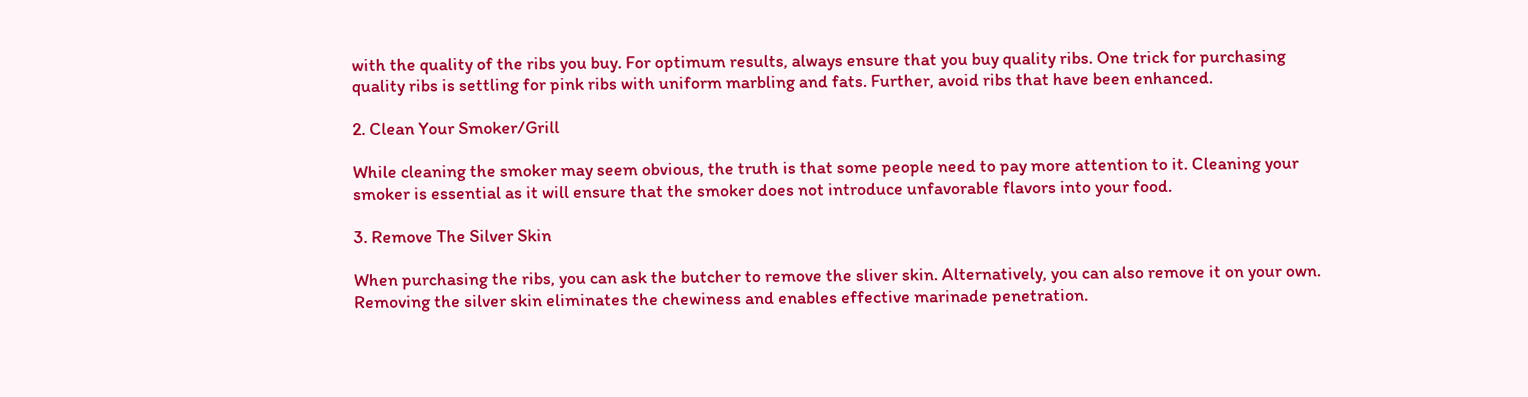with the quality of the ribs you buy. For optimum results, always ensure that you buy quality ribs. One trick for purchasing quality ribs is settling for pink ribs with uniform marbling and fats. Further, avoid ribs that have been enhanced.

2. Clean Your Smoker/Grill

While cleaning the smoker may seem obvious, the truth is that some people need to pay more attention to it. Cleaning your smoker is essential as it will ensure that the smoker does not introduce unfavorable flavors into your food.

3. Remove The Silver Skin

When purchasing the ribs, you can ask the butcher to remove the sliver skin. Alternatively, you can also remove it on your own. Removing the silver skin eliminates the chewiness and enables effective marinade penetration.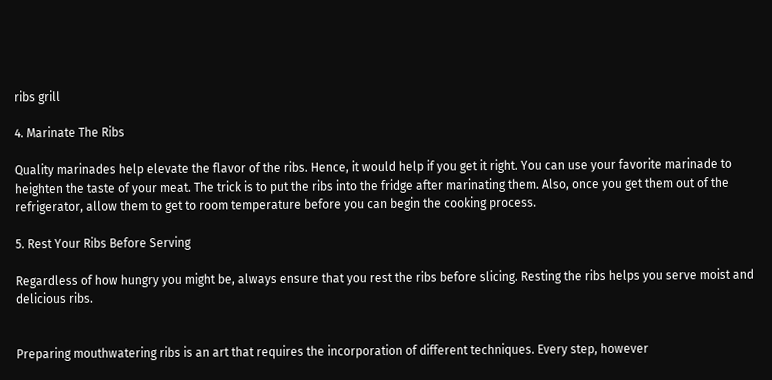ribs grill

4. Marinate The Ribs

Quality marinades help elevate the flavor of the ribs. Hence, it would help if you get it right. You can use your favorite marinade to heighten the taste of your meat. The trick is to put the ribs into the fridge after marinating them. Also, once you get them out of the refrigerator, allow them to get to room temperature before you can begin the cooking process.

5. Rest Your Ribs Before Serving

Regardless of how hungry you might be, always ensure that you rest the ribs before slicing. Resting the ribs helps you serve moist and delicious ribs.


Preparing mouthwatering ribs is an art that requires the incorporation of different techniques. Every step, however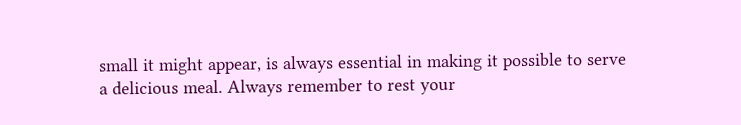small it might appear, is always essential in making it possible to serve a delicious meal. Always remember to rest your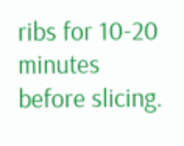ribs for 10-20 minutes before slicing.